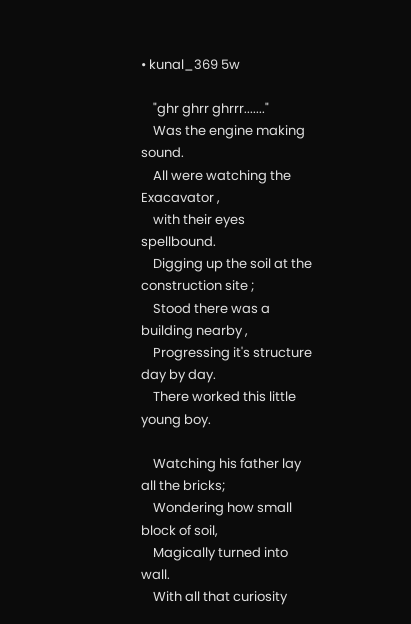• kunal_369 5w

    "ghr ghrr ghrrr......."
    Was the engine making sound.
    All were watching the Exacavator ,
    with their eyes spellbound.
    Digging up the soil at the construction site ;
    Stood there was a building nearby ,
    Progressing it's structure day by day.
    There worked this little young boy.

    Watching his father lay all the bricks;
    Wondering how small block of soil,
    Magically turned into wall.
    With all that curiosity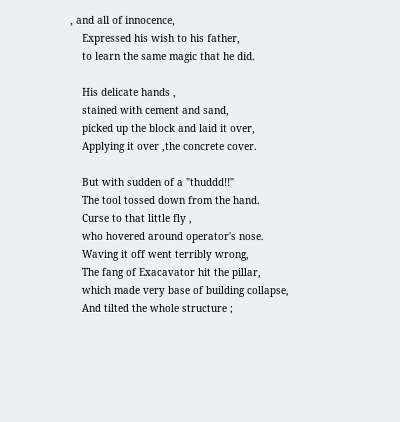, and all of innocence,
    Expressed his wish to his father,
    to learn the same magic that he did.

    His delicate hands ,
    stained with cement and sand,
    picked up the block and laid it over,
    Applying it over ,the concrete cover.

    But with sudden of a "thuddd!!"
    The tool tossed down from the hand.
    Curse to that little fly ,
    who hovered around operator's nose.
    Waving it off went terribly wrong,
    The fang of Exacavator hit the pillar,
    which made very base of building collapse,
    And tilted the whole structure ;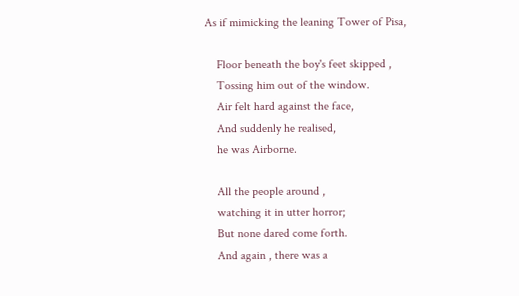As if mimicking the leaning Tower of Pisa,

    Floor beneath the boy's feet skipped ,
    Tossing him out of the window.
    Air felt hard against the face,
    And suddenly he realised,
    he was Airborne.

    All the people around ,
    watching it in utter horror;
    But none dared come forth.
    And again , there was a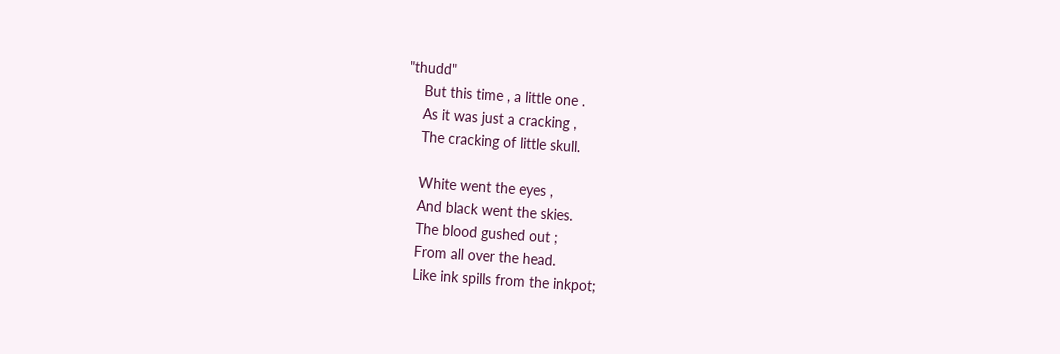"thudd"
    But this time , a little one .
    As it was just a cracking ,
    The cracking of little skull.

    White went the eyes ,
    And black went the skies.
    The blood gushed out ;
    From all over the head.
    Like ink spills from the inkpot;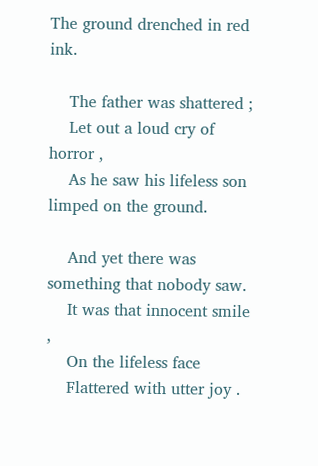The ground drenched in red ink.

    The father was shattered ;
    Let out a loud cry of horror ,
    As he saw his lifeless son limped on the ground.

    And yet there was something that nobody saw.
    It was that innocent smile ,
    On the lifeless face
    Flattered with utter joy .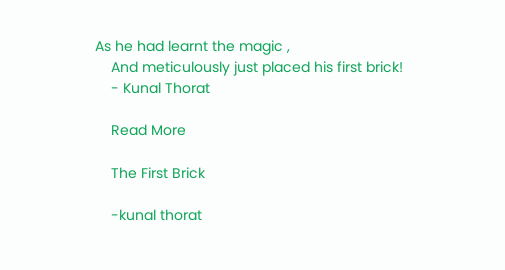As he had learnt the magic ,
    And meticulously just placed his first brick!
    - Kunal Thorat

    Read More

    The First Brick

    -kunal thorat